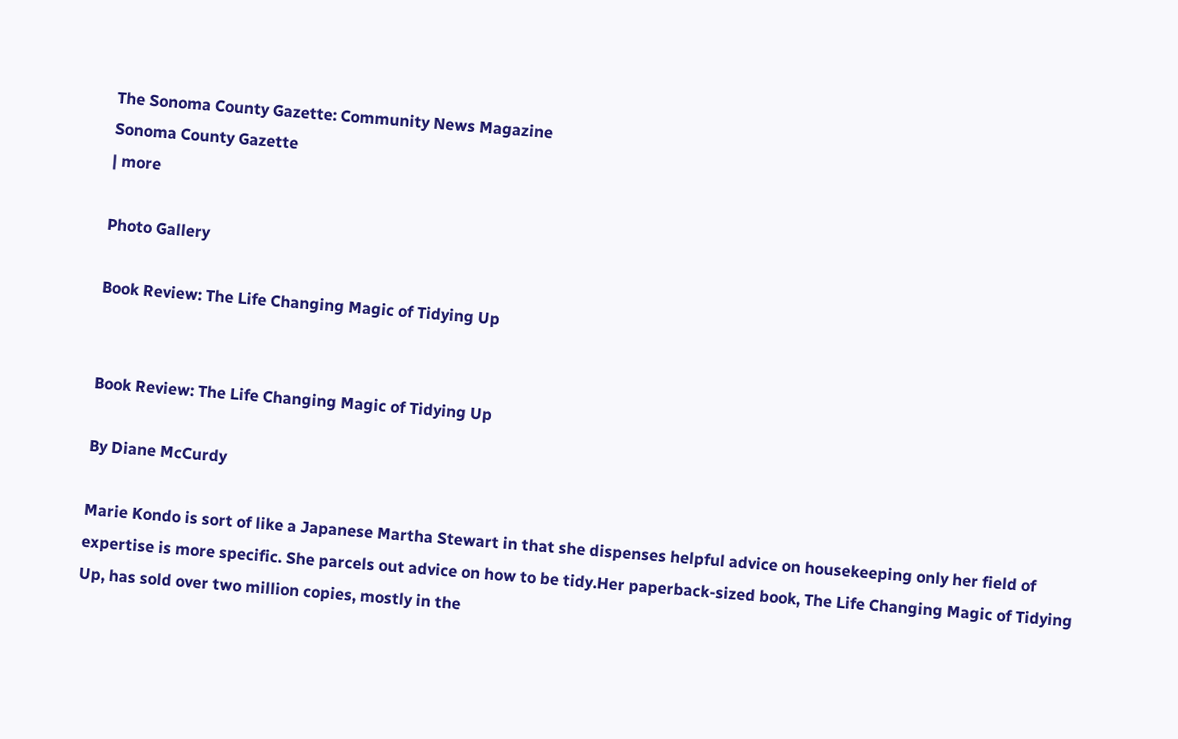The Sonoma County Gazette: Community News Magazine
Sonoma County Gazette
| more

Photo Gallery

Book Review: The Life Changing Magic of Tidying Up


Book Review: The Life Changing Magic of Tidying Up

By Diane McCurdy

Marie Kondo is sort of like a Japanese Martha Stewart in that she dispenses helpful advice on housekeeping only her field of expertise is more specific. She parcels out advice on how to be tidy.Her paperback-sized book, The Life Changing Magic of Tidying Up, has sold over two million copies, mostly in the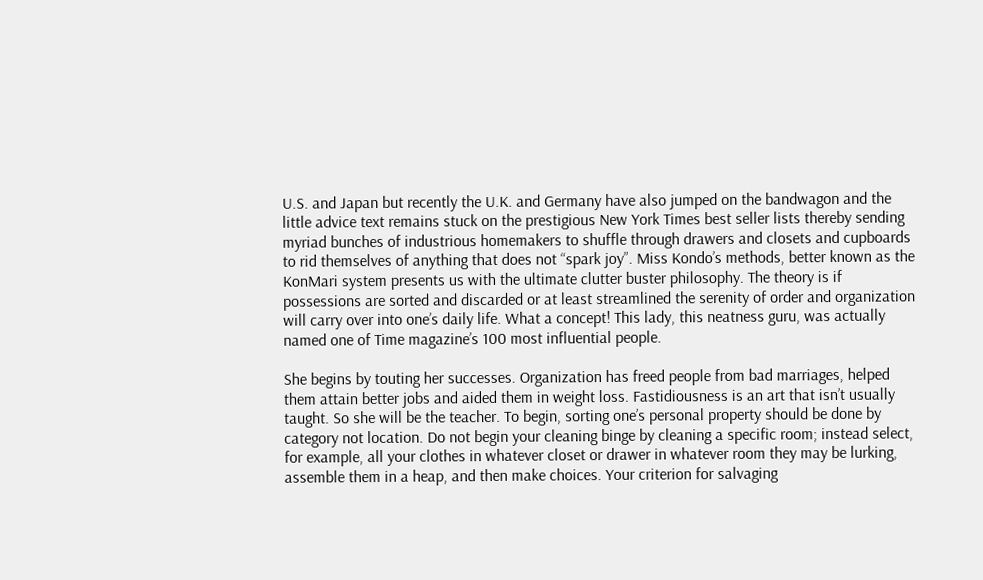U.S. and Japan but recently the U.K. and Germany have also jumped on the bandwagon and the little advice text remains stuck on the prestigious New York Times best seller lists thereby sending myriad bunches of industrious homemakers to shuffle through drawers and closets and cupboards to rid themselves of anything that does not “spark joy”. Miss Kondo’s methods, better known as the KonMari system presents us with the ultimate clutter buster philosophy. The theory is if possessions are sorted and discarded or at least streamlined the serenity of order and organization will carry over into one’s daily life. What a concept! This lady, this neatness guru, was actually named one of Time magazine’s 100 most influential people.

She begins by touting her successes. Organization has freed people from bad marriages, helped them attain better jobs and aided them in weight loss. Fastidiousness is an art that isn’t usually taught. So she will be the teacher. To begin, sorting one’s personal property should be done by category not location. Do not begin your cleaning binge by cleaning a specific room; instead select, for example, all your clothes in whatever closet or drawer in whatever room they may be lurking, assemble them in a heap, and then make choices. Your criterion for salvaging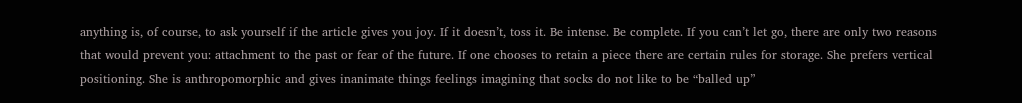anything is, of course, to ask yourself if the article gives you joy. If it doesn’t, toss it. Be intense. Be complete. If you can’t let go, there are only two reasons that would prevent you: attachment to the past or fear of the future. If one chooses to retain a piece there are certain rules for storage. She prefers vertical positioning. She is anthropomorphic and gives inanimate things feelings imagining that socks do not like to be “balled up”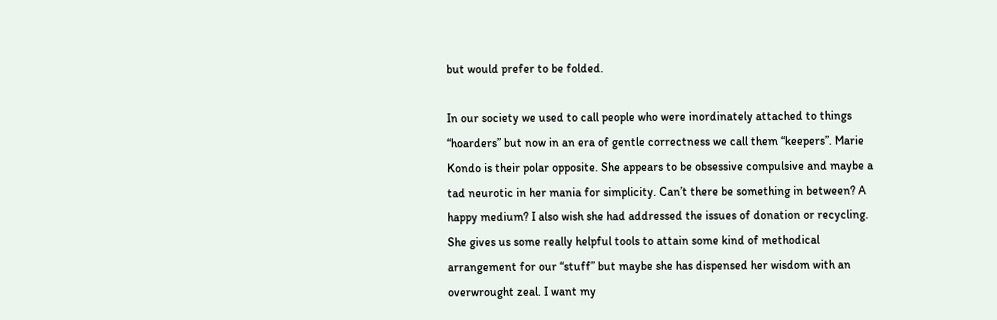but would prefer to be folded.

In our society we used to call people who were inordinately attached to things “hoarders” but now in an era of gentle correctness we call them “keepers”. Marie Kondo is their polar opposite. She appears to be obsessive compulsive and maybe a tad neurotic in her mania for simplicity. Can’t there be something in between? A happy medium? I also wish she had addressed the issues of donation or recycling. She gives us some really helpful tools to attain some kind of methodical arrangement for our “stuff” but maybe she has dispensed her wisdom with an overwrought zeal. I want my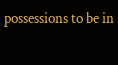possessions to be in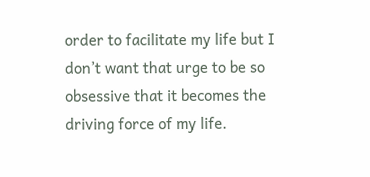order to facilitate my life but I don’t want that urge to be so obsessive that it becomes the driving force of my life.